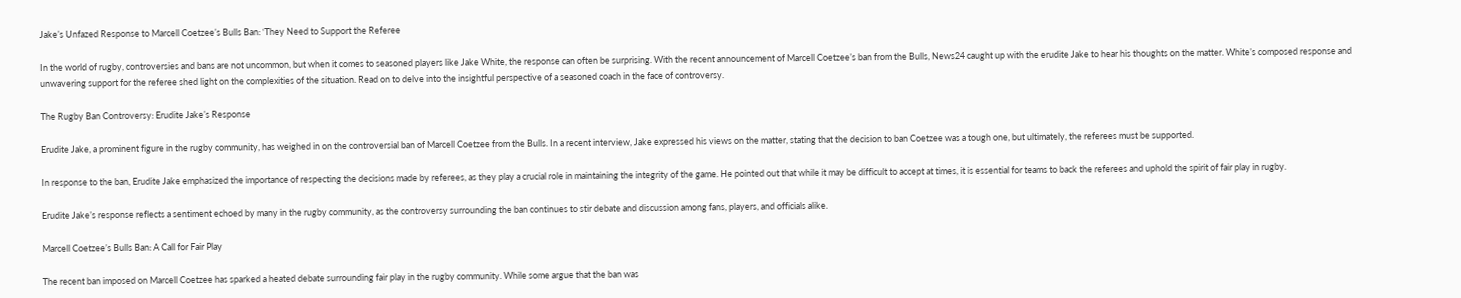Jake’s Unfazed Response to Marcell Coetzee’s Bulls Ban: ‘They Need to Support the Referee

In the world of rugby, controversies and bans are not uncommon, but when it comes to seasoned players like Jake White, the response can often be surprising. With the recent announcement of Marcell Coetzee’s ban from the Bulls, News24 caught up with the erudite Jake to hear his thoughts on the matter. White’s composed response and unwavering support for the referee shed light on the complexities of the situation. Read on to delve into the insightful perspective of a seasoned coach in the face of controversy.

The Rugby Ban Controversy: Erudite Jake’s Response

Erudite Jake, a prominent figure in the rugby community, has weighed in on the controversial ban of Marcell Coetzee from the Bulls. In a recent interview, Jake expressed his views on the matter, stating that the decision to ban Coetzee was a tough one, but ultimately, the referees must be supported.

In response to the ban, Erudite Jake emphasized the importance of respecting the decisions made by referees, as they play a crucial role in maintaining the integrity of the game. He pointed out that while it may be difficult to accept at times, it is essential for teams to back the referees and uphold the spirit of fair play in rugby.

Erudite Jake’s response reflects a sentiment echoed by many in the rugby community, as the controversy surrounding the ban continues to stir debate and discussion among fans, players, and officials alike.

Marcell Coetzee’s Bulls Ban: A Call for Fair Play

The recent ban imposed on Marcell Coetzee has sparked a heated debate surrounding fair play in the rugby community. While some argue that the ban was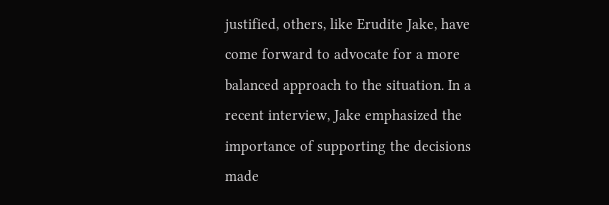justified, others, like Erudite Jake, have come forward to advocate for a more balanced approach to the situation. In a recent interview, Jake emphasized the importance of supporting the decisions made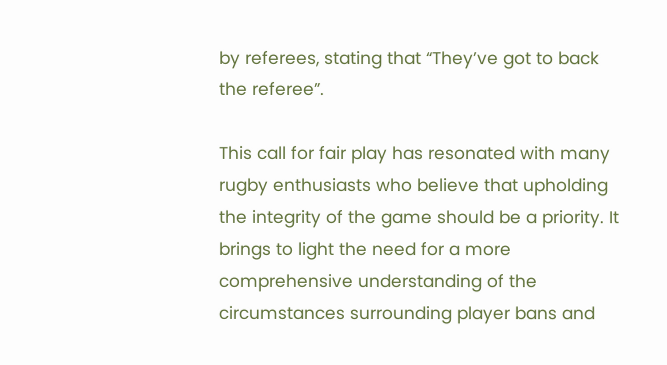by referees, stating that “They’ve got to back the referee”.

This call for fair play has resonated with many rugby enthusiasts who believe that upholding the integrity of the game should be a priority. It brings to light the need for a more comprehensive understanding of the circumstances surrounding player bans and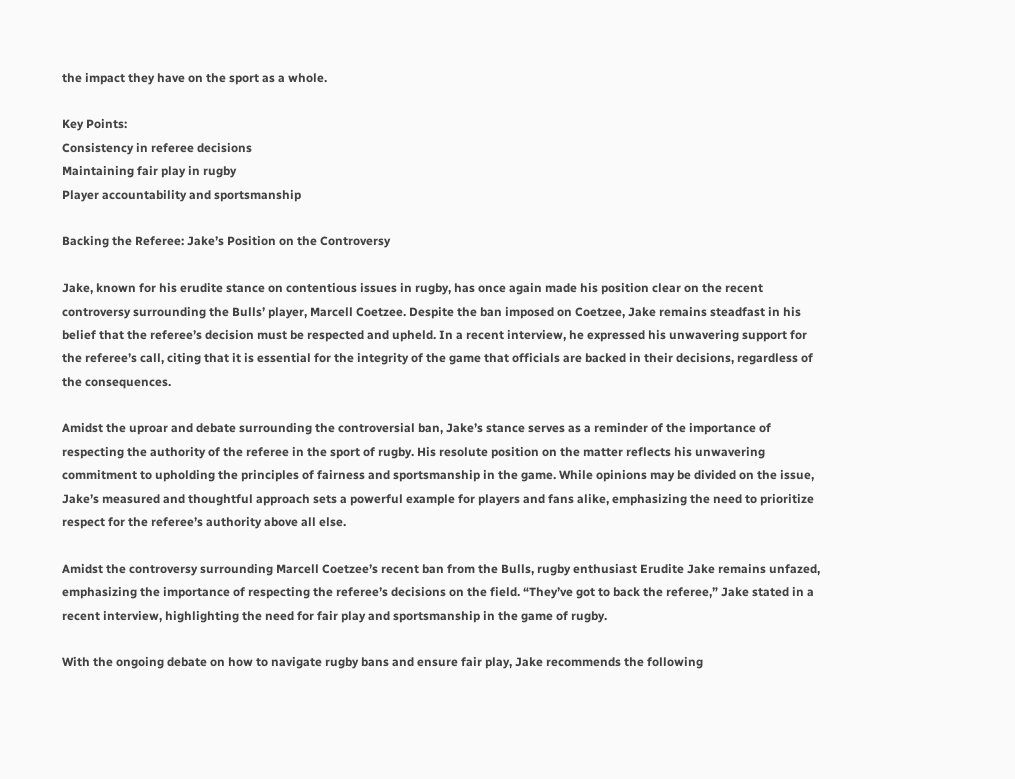the impact they have on the sport as a whole.

Key Points:
Consistency in referee decisions
Maintaining fair play in rugby
Player accountability and sportsmanship

Backing the Referee: Jake’s Position on the Controversy

Jake, known for his erudite stance on contentious issues in rugby, has once again made his position clear on the recent controversy surrounding the Bulls’ player, Marcell Coetzee. Despite the ban imposed on Coetzee, Jake remains steadfast in his belief that the referee’s decision must be respected and upheld. In a recent interview, he expressed his unwavering support for the referee’s call, citing that it is essential for the integrity of the game that officials are backed in their decisions, regardless of the consequences.

Amidst the uproar and debate surrounding the controversial ban, Jake’s stance serves as a reminder of the importance of respecting the authority of the referee in the sport of rugby. His resolute position on the matter reflects his unwavering commitment to upholding the principles of fairness and sportsmanship in the game. While opinions may be divided on the issue, Jake’s measured and thoughtful approach sets a powerful example for players and fans alike, emphasizing the need to prioritize respect for the referee’s authority above all else.

Amidst the controversy surrounding Marcell Coetzee’s recent ban from the Bulls, rugby enthusiast Erudite Jake remains unfazed, emphasizing the importance of respecting the referee’s decisions on the field. “They’ve got to back the referee,” Jake stated in a recent interview, highlighting the need for fair play and sportsmanship in the game of rugby.

With the ongoing debate on how to navigate rugby bans and ensure fair play, Jake recommends the following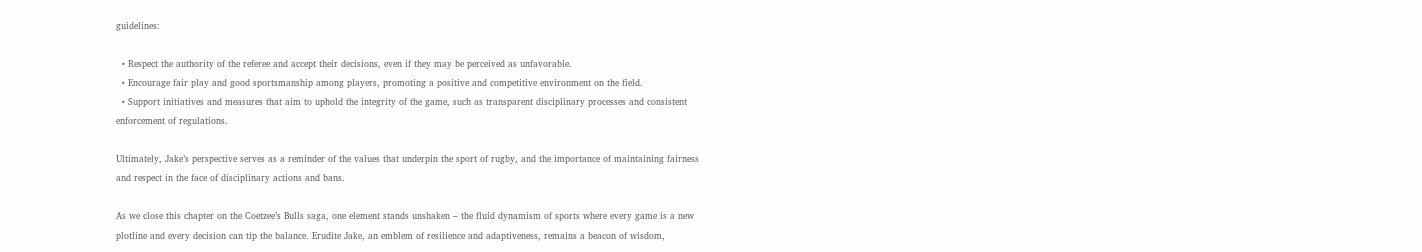guidelines:

  • Respect the authority of the referee and accept their decisions, even if they may be perceived as unfavorable.
  • Encourage fair play and good sportsmanship among players, promoting a positive and competitive environment on the field.
  • Support initiatives and measures that aim to uphold the integrity of the game, such as transparent disciplinary processes and consistent enforcement of regulations.

Ultimately, Jake’s perspective serves as a reminder of the values that underpin the sport of rugby, and the importance of maintaining fairness and respect in the face of disciplinary actions and bans.

As we close this chapter on the Coetzee’s Bulls saga, one element stands unshaken – the fluid dynamism of sports where every game is a new plotline and every decision can tip the balance. Erudite Jake, an emblem of resilience and adaptiveness, remains a beacon of wisdom,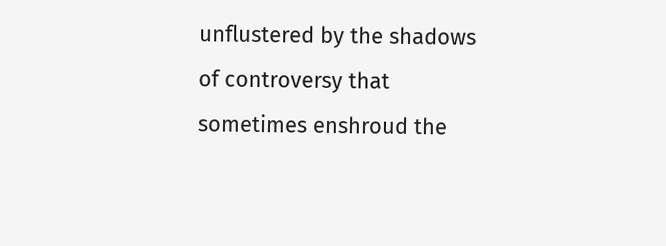unflustered by the shadows of controversy that sometimes enshroud the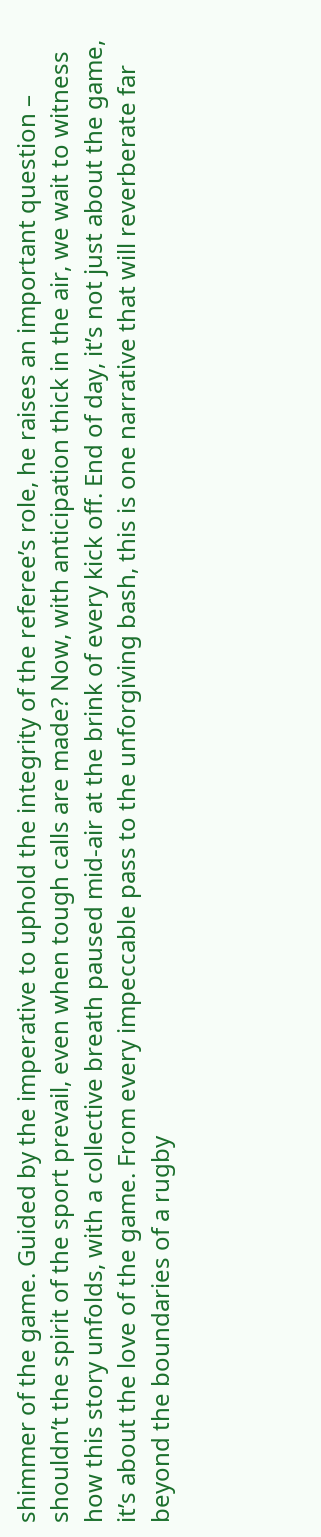shimmer of the game. Guided by the imperative to uphold the integrity of the referee’s role, he raises an important question – shouldn’t the spirit of the sport prevail, even when tough calls are made? Now, with anticipation thick in the air, we wait to witness how this story unfolds, with a collective breath paused mid-air at the brink of every kick off. End of day, it’s not just about the game, it’s about the love of the game. From every impeccable pass to the unforgiving bash, this is one narrative that will reverberate far beyond the boundaries of a rugby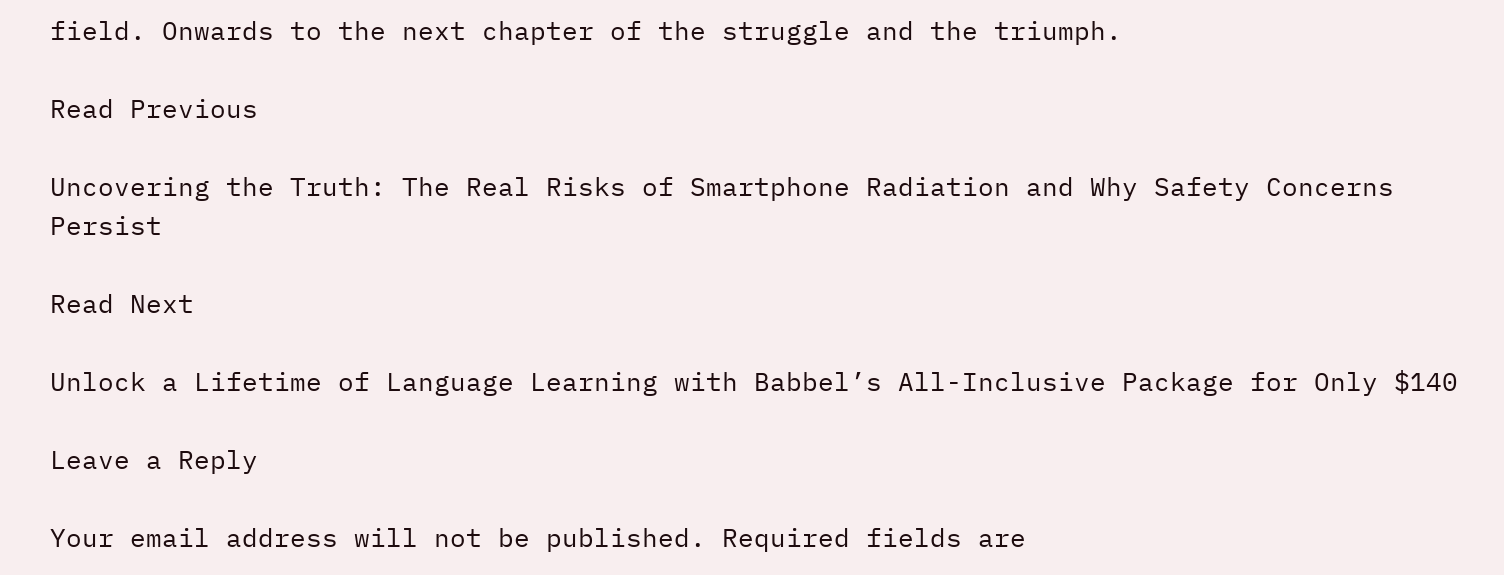field. Onwards to the next chapter of the struggle and the triumph.

Read Previous

Uncovering the Truth: The Real Risks of Smartphone Radiation and Why Safety Concerns Persist

Read Next

Unlock a Lifetime of Language Learning with Babbel’s All-Inclusive Package for Only $140

Leave a Reply

Your email address will not be published. Required fields are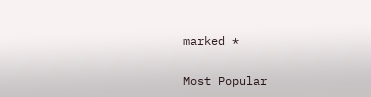marked *

Most Popular